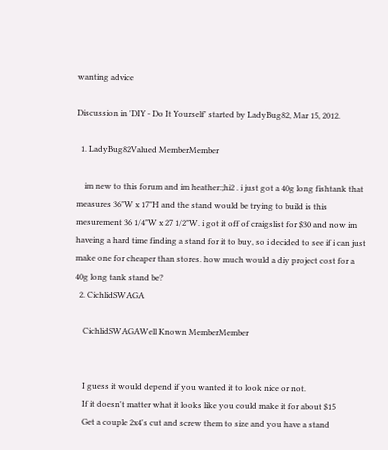wanting advice

Discussion in 'DIY - Do It Yourself' started by LadyBug82, Mar 15, 2012.

  1. LadyBug82Valued MemberMember

    im new to this forum and im heather:;hi2 . i just got a 40g long fishtank that measures 36"W x 17"H and the stand would be trying to build is this mesurement 36 1/4"W x 27 1/2"W. i got it off of craigslist for $30 and now im haveing a hard time finding a stand for it to buy, so i decided to see if i can just make one for cheaper than stores. how much would a diy project cost for a 40g long tank stand be?
  2. CichlidSWAGA

    CichlidSWAGAWell Known MemberMember


    I guess it would depend if you wanted it to look nice or not.
    If it doesn't matter what it looks like you could make it for about $15
    Get a couple 2x4's cut and screw them to size and you have a stand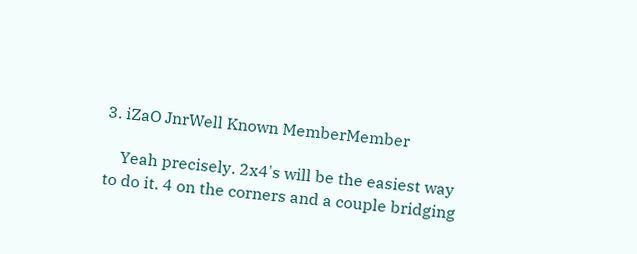3. iZaO JnrWell Known MemberMember

    Yeah precisely. 2x4's will be the easiest way to do it. 4 on the corners and a couple bridging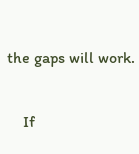the gaps will work.

    If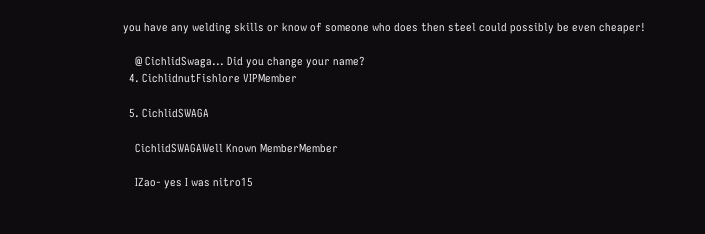you have any welding skills or know of someone who does then steel could possibly be even cheaper!

    @ CichlidSwaga... Did you change your name?
  4. CichlidnutFishlore VIPMember

  5. CichlidSWAGA

    CichlidSWAGAWell Known MemberMember

    IZao- yes I was nitro15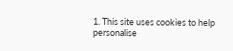1. This site uses cookies to help personalise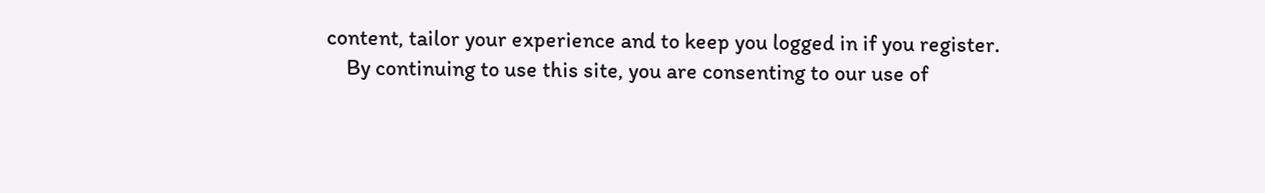content, tailor your experience and to keep you logged in if you register.
    By continuing to use this site, you are consenting to our use of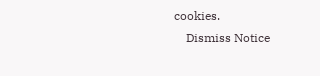cookies.
    Dismiss Notice